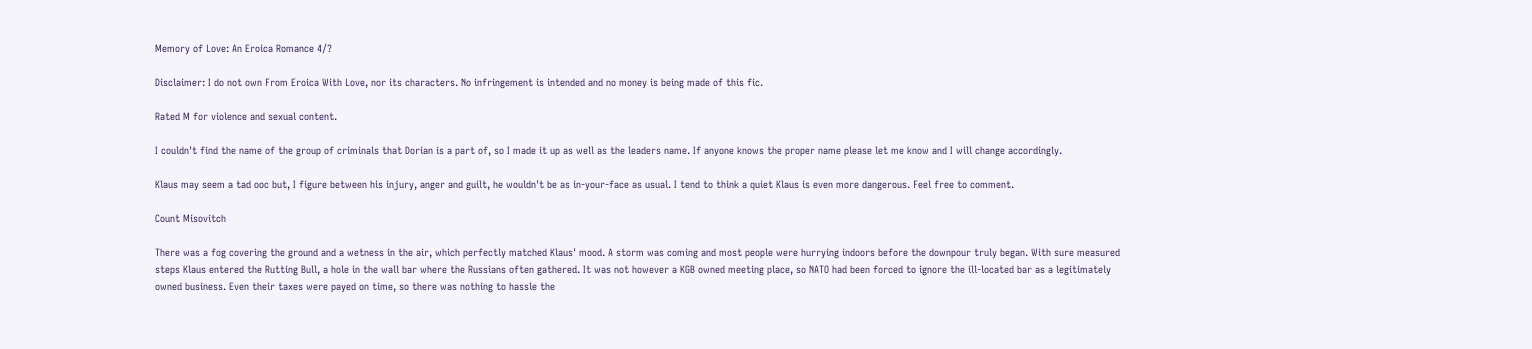Memory of Love: An Eroica Romance 4/?

Disclaimer: I do not own From Eroica With Love, nor its characters. No infringement is intended and no money is being made of this fic.

Rated M for violence and sexual content.

I couldn't find the name of the group of criminals that Dorian is a part of, so I made it up as well as the leaders name. If anyone knows the proper name please let me know and I will change accordingly.

Klaus may seem a tad ooc but, I figure between his injury, anger and guilt, he wouldn't be as in-your-face as usual. I tend to think a quiet Klaus is even more dangerous. Feel free to comment.

Count Misovitch

There was a fog covering the ground and a wetness in the air, which perfectly matched Klaus' mood. A storm was coming and most people were hurrying indoors before the downpour truly began. With sure measured steps Klaus entered the Rutting Bull, a hole in the wall bar where the Russians often gathered. It was not however a KGB owned meeting place, so NATO had been forced to ignore the ill-located bar as a legitimately owned business. Even their taxes were payed on time, so there was nothing to hassle the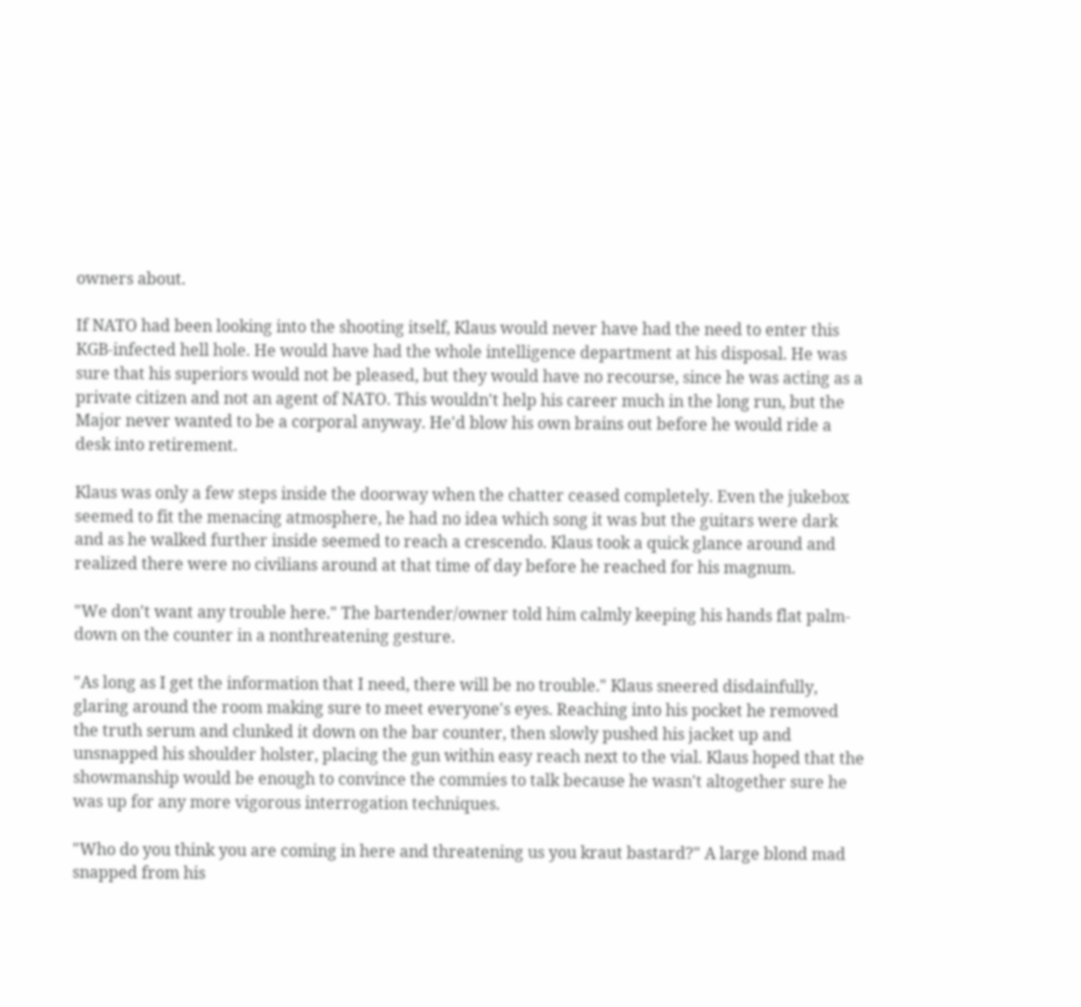owners about.

If NATO had been looking into the shooting itself, Klaus would never have had the need to enter this KGB-infected hell hole. He would have had the whole intelligence department at his disposal. He was sure that his superiors would not be pleased, but they would have no recourse, since he was acting as a private citizen and not an agent of NATO. This wouldn't help his career much in the long run, but the Major never wanted to be a corporal anyway. He'd blow his own brains out before he would ride a desk into retirement.

Klaus was only a few steps inside the doorway when the chatter ceased completely. Even the jukebox seemed to fit the menacing atmosphere, he had no idea which song it was but the guitars were dark and as he walked further inside seemed to reach a crescendo. Klaus took a quick glance around and realized there were no civilians around at that time of day before he reached for his magnum.

"We don't want any trouble here." The bartender/owner told him calmly keeping his hands flat palm-down on the counter in a nonthreatening gesture.

"As long as I get the information that I need, there will be no trouble." Klaus sneered disdainfully, glaring around the room making sure to meet everyone's eyes. Reaching into his pocket he removed the truth serum and clunked it down on the bar counter, then slowly pushed his jacket up and unsnapped his shoulder holster, placing the gun within easy reach next to the vial. Klaus hoped that the showmanship would be enough to convince the commies to talk because he wasn't altogether sure he was up for any more vigorous interrogation techniques.

"Who do you think you are coming in here and threatening us you kraut bastard?" A large blond mad snapped from his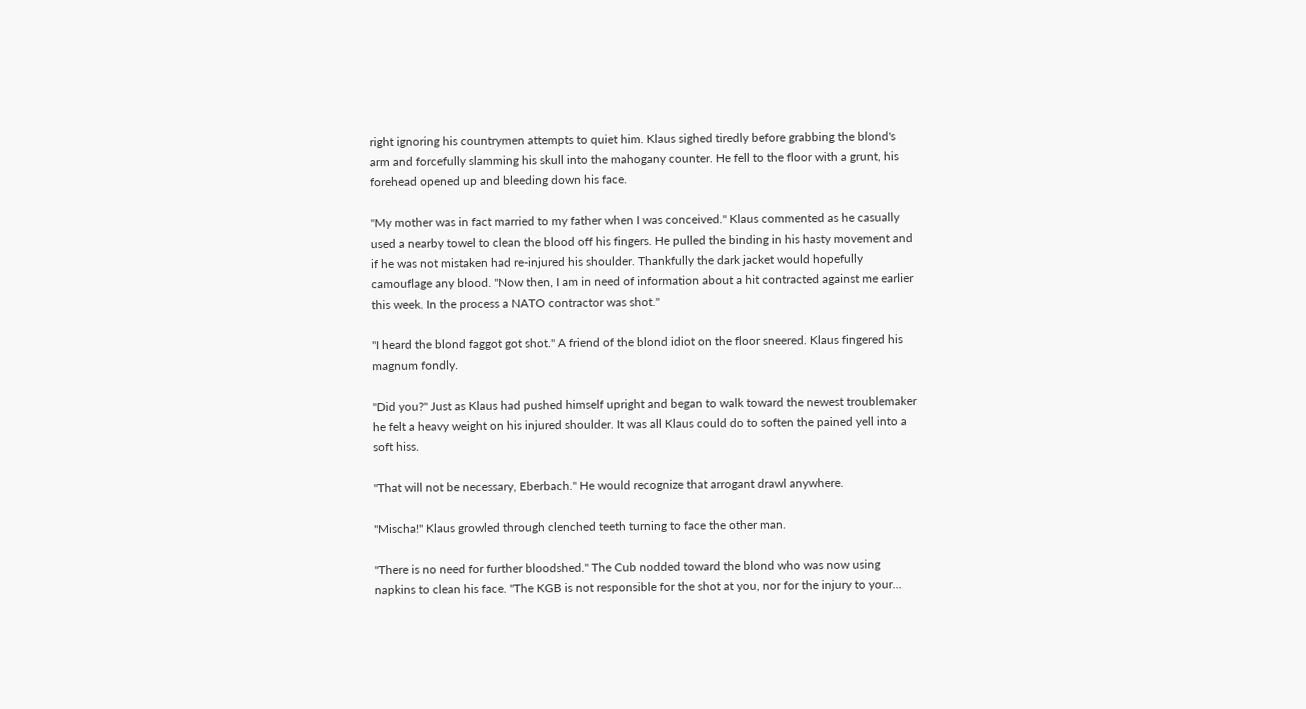right ignoring his countrymen attempts to quiet him. Klaus sighed tiredly before grabbing the blond's arm and forcefully slamming his skull into the mahogany counter. He fell to the floor with a grunt, his forehead opened up and bleeding down his face.

"My mother was in fact married to my father when I was conceived." Klaus commented as he casually used a nearby towel to clean the blood off his fingers. He pulled the binding in his hasty movement and if he was not mistaken had re-injured his shoulder. Thankfully the dark jacket would hopefully camouflage any blood. "Now then, I am in need of information about a hit contracted against me earlier this week. In the process a NATO contractor was shot."

"I heard the blond faggot got shot." A friend of the blond idiot on the floor sneered. Klaus fingered his magnum fondly.

"Did you?" Just as Klaus had pushed himself upright and began to walk toward the newest troublemaker he felt a heavy weight on his injured shoulder. It was all Klaus could do to soften the pained yell into a soft hiss.

"That will not be necessary, Eberbach." He would recognize that arrogant drawl anywhere.

"Mischa!" Klaus growled through clenched teeth turning to face the other man.

"There is no need for further bloodshed." The Cub nodded toward the blond who was now using napkins to clean his face. "The KGB is not responsible for the shot at you, nor for the injury to your...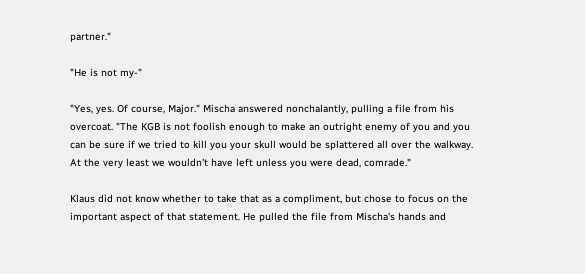partner."

"He is not my-"

"Yes, yes. Of course, Major." Mischa answered nonchalantly, pulling a file from his overcoat. "The KGB is not foolish enough to make an outright enemy of you and you can be sure if we tried to kill you your skull would be splattered all over the walkway. At the very least we wouldn't have left unless you were dead, comrade."

Klaus did not know whether to take that as a compliment, but chose to focus on the important aspect of that statement. He pulled the file from Mischa's hands and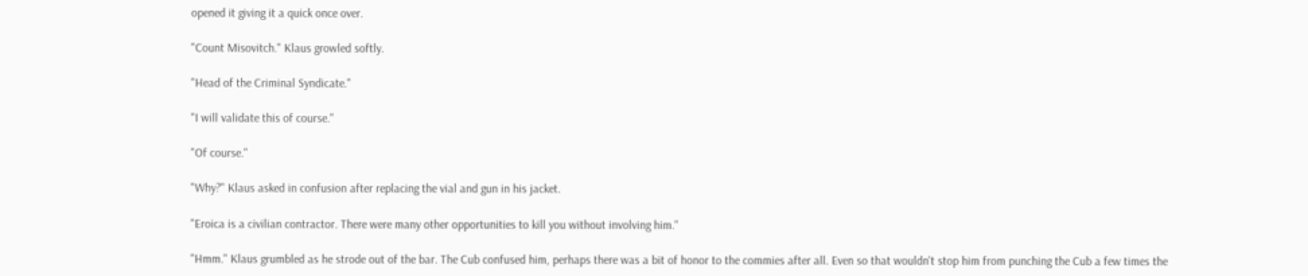opened it giving it a quick once over.

"Count Misovitch." Klaus growled softly.

"Head of the Criminal Syndicate."

"I will validate this of course."

"Of course."

"Why?" Klaus asked in confusion after replacing the vial and gun in his jacket.

"Eroica is a civilian contractor. There were many other opportunities to kill you without involving him."

"Hmm." Klaus grumbled as he strode out of the bar. The Cub confused him, perhaps there was a bit of honor to the commies after all. Even so that wouldn't stop him from punching the Cub a few times the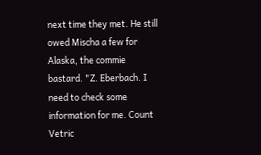next time they met. He still owed Mischa a few for Alaska, the commie bastard. "Z. Eberbach. I need to check some information for me. Count Vetric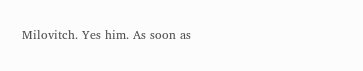Milovitch. Yes him. As soon as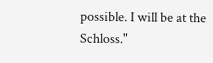possible. I will be at the Schloss."